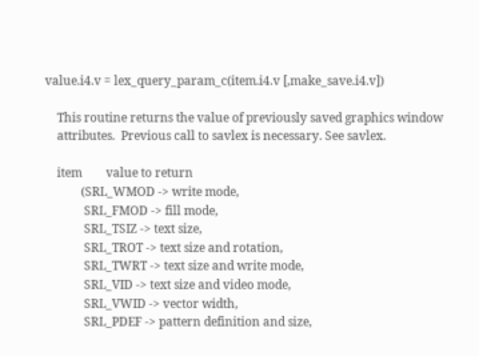value.i4.v = lex_query_param_c(item.i4.v [,make_save.i4.v])

    This routine returns the value of previously saved graphics window
    attributes.  Previous call to savlex is necessary. See savlex.

    item        value to return
            (SRL_WMOD -> write mode,
             SRL_FMOD -> fill mode,
             SRL_TSIZ -> text size,
             SRL_TROT -> text size and rotation,
             SRL_TWRT -> text size and write mode,
             SRL_VID -> text size and video mode,
             SRL_VWID -> vector width,
             SRL_PDEF -> pattern definition and size,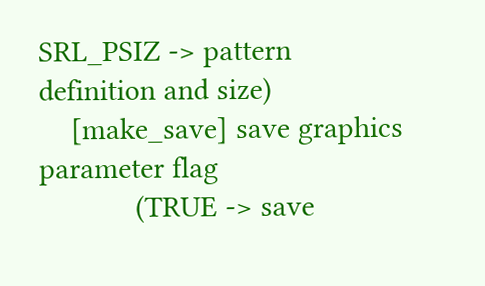SRL_PSIZ -> pattern definition and size)
    [make_save] save graphics parameter flag
            (TRUE -> save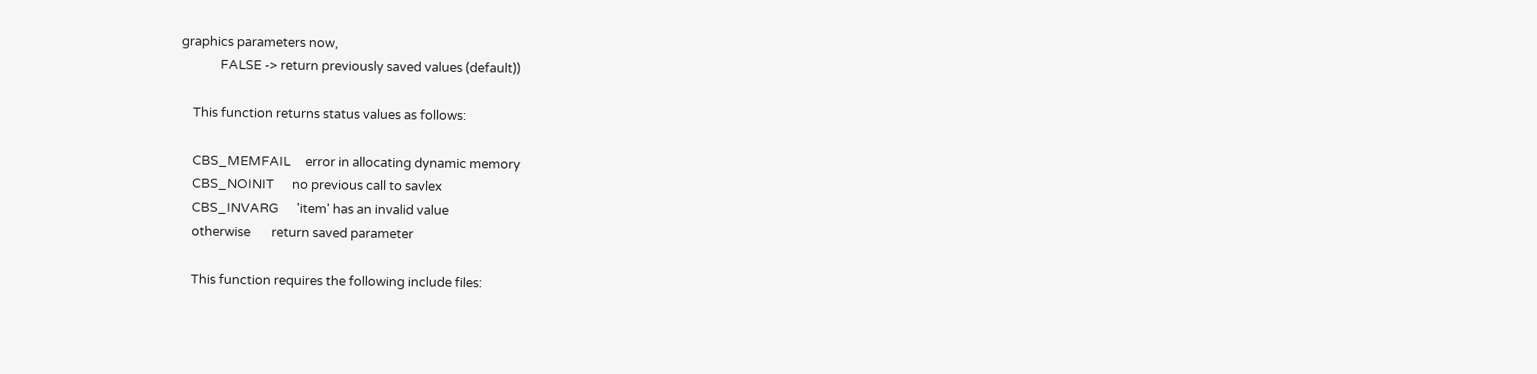graphics parameters now,
             FALSE -> return previously saved values (default))

    This function returns status values as follows:

    CBS_MEMFAIL     error in allocating dynamic memory
    CBS_NOINIT      no previous call to savlex
    CBS_INVARG      'item' has an invalid value
    otherwise       return saved parameter

    This function requires the following include files: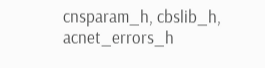cnsparam_h, cbslib_h, acnet_errors_h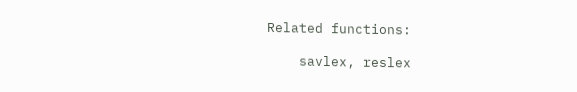Related functions:

    savlex, reslex